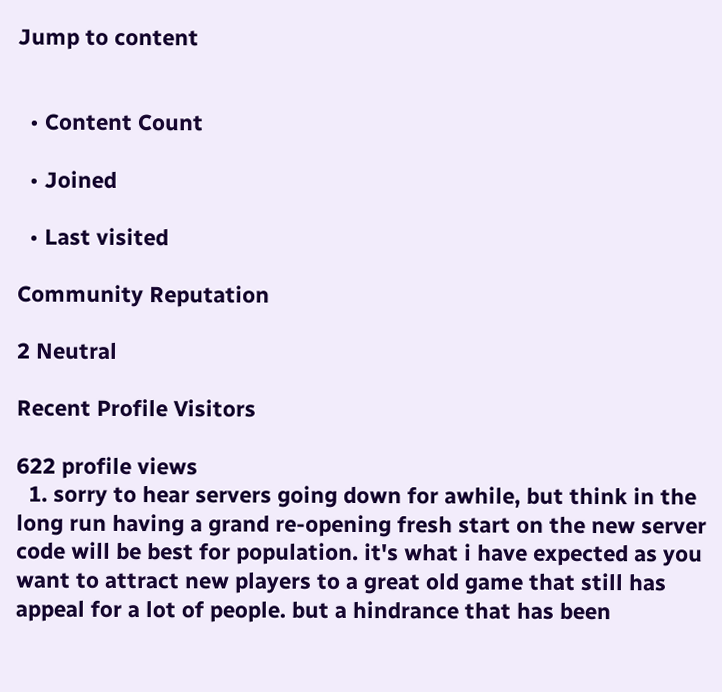Jump to content


  • Content Count

  • Joined

  • Last visited

Community Reputation

2 Neutral

Recent Profile Visitors

622 profile views
  1. sorry to hear servers going down for awhile, but think in the long run having a grand re-opening fresh start on the new server code will be best for population. it's what i have expected as you want to attract new players to a great old game that still has appeal for a lot of people. but a hindrance that has been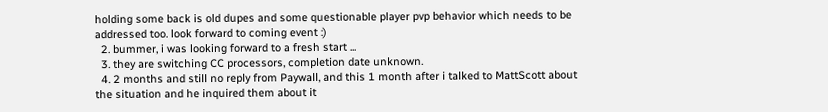holding some back is old dupes and some questionable player pvp behavior which needs to be addressed too. look forward to coming event :)
  2. bummer, i was looking forward to a fresh start ...
  3. they are switching CC processors, completion date unknown.
  4. 2 months and still no reply from Paywall, and this 1 month after i talked to MattScott about the situation and he inquired them about it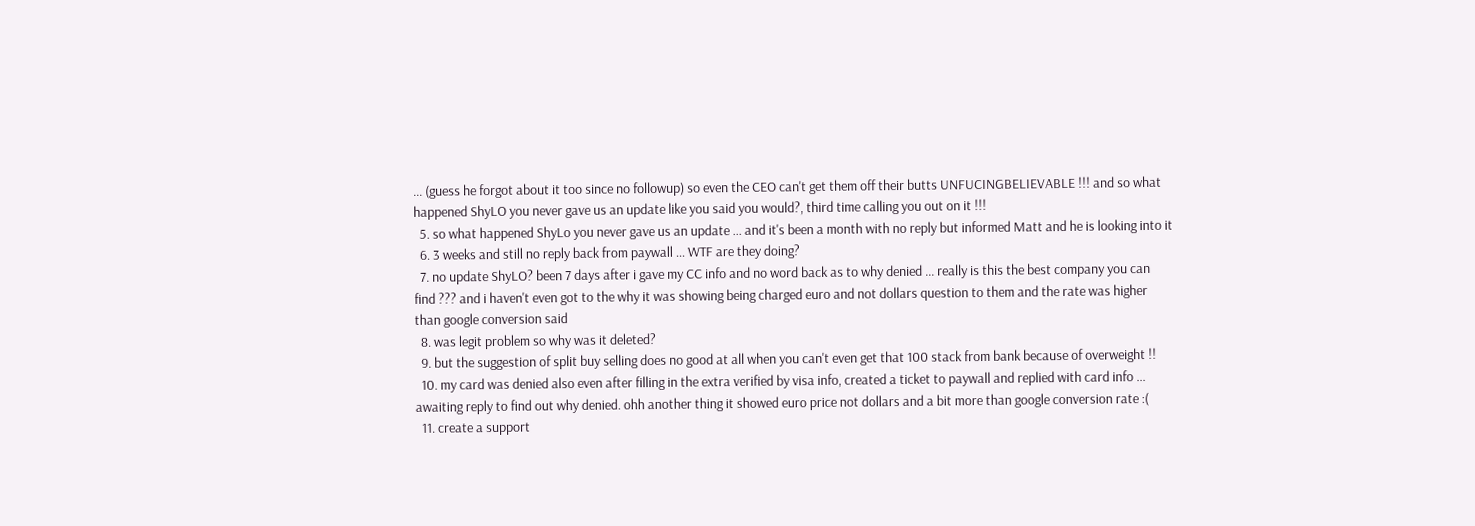... (guess he forgot about it too since no followup) so even the CEO can't get them off their butts UNFUCINGBELIEVABLE !!! and so what happened ShyLO you never gave us an update like you said you would?, third time calling you out on it !!!
  5. so what happened ShyLo you never gave us an update ... and it's been a month with no reply but informed Matt and he is looking into it
  6. 3 weeks and still no reply back from paywall ... WTF are they doing?
  7. no update ShyLO? been 7 days after i gave my CC info and no word back as to why denied ... really is this the best company you can find ??? and i haven't even got to the why it was showing being charged euro and not dollars question to them and the rate was higher than google conversion said
  8. was legit problem so why was it deleted?
  9. but the suggestion of split buy selling does no good at all when you can't even get that 100 stack from bank because of overweight !!
  10. my card was denied also even after filling in the extra verified by visa info, created a ticket to paywall and replied with card info ... awaiting reply to find out why denied. ohh another thing it showed euro price not dollars and a bit more than google conversion rate :(
  11. create a support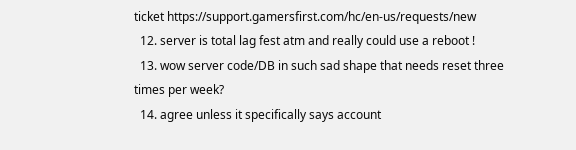ticket https://support.gamersfirst.com/hc/en-us/requests/new
  12. server is total lag fest atm and really could use a reboot !
  13. wow server code/DB in such sad shape that needs reset three times per week?
  14. agree unless it specifically says account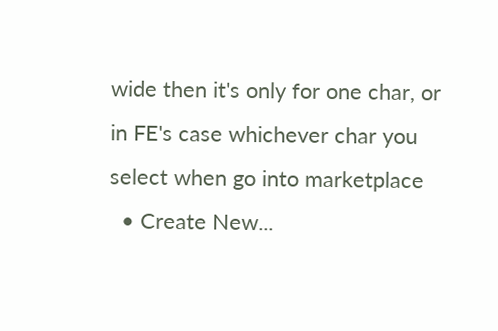wide then it's only for one char, or in FE's case whichever char you select when go into marketplace
  • Create New...